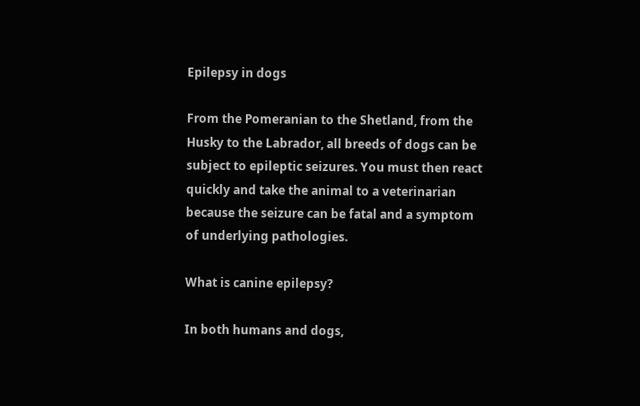Epilepsy in dogs

From the Pomeranian to the Shetland, from the Husky to the Labrador, all breeds of dogs can be subject to epileptic seizures. You must then react quickly and take the animal to a veterinarian because the seizure can be fatal and a symptom of underlying pathologies.

What is canine epilepsy?

In both humans and dogs,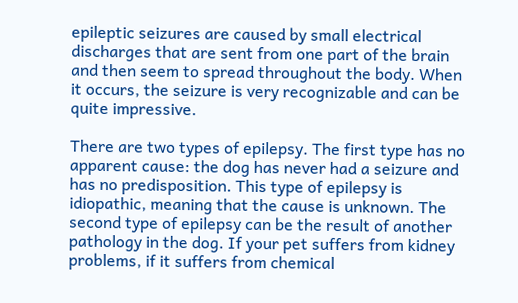epileptic seizures are caused by small electrical discharges that are sent from one part of the brain and then seem to spread throughout the body. When it occurs, the seizure is very recognizable and can be quite impressive.

There are two types of epilepsy. The first type has no apparent cause: the dog has never had a seizure and has no predisposition. This type of epilepsy is idiopathic, meaning that the cause is unknown. The second type of epilepsy can be the result of another pathology in the dog. If your pet suffers from kidney problems, if it suffers from chemical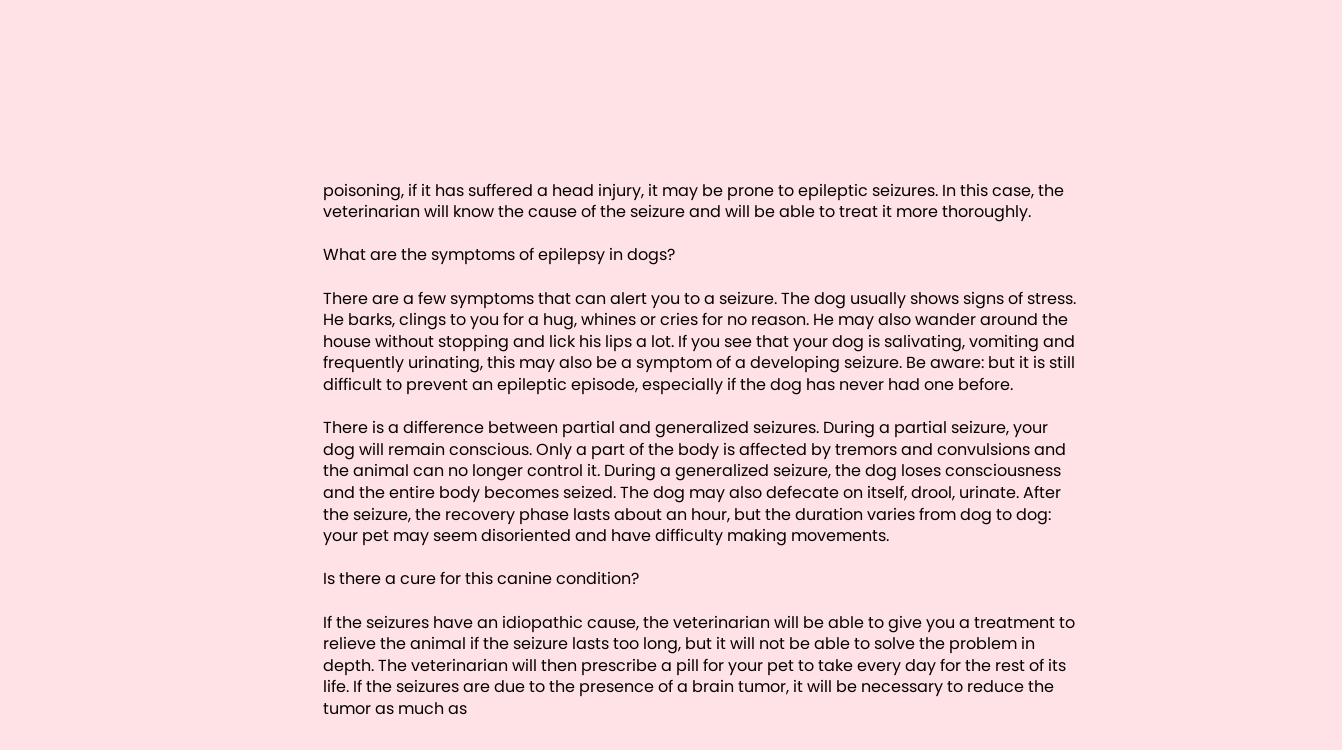poisoning, if it has suffered a head injury, it may be prone to epileptic seizures. In this case, the veterinarian will know the cause of the seizure and will be able to treat it more thoroughly.

What are the symptoms of epilepsy in dogs?

There are a few symptoms that can alert you to a seizure. The dog usually shows signs of stress. He barks, clings to you for a hug, whines or cries for no reason. He may also wander around the house without stopping and lick his lips a lot. If you see that your dog is salivating, vomiting and frequently urinating, this may also be a symptom of a developing seizure. Be aware: but it is still difficult to prevent an epileptic episode, especially if the dog has never had one before.

There is a difference between partial and generalized seizures. During a partial seizure, your dog will remain conscious. Only a part of the body is affected by tremors and convulsions and the animal can no longer control it. During a generalized seizure, the dog loses consciousness and the entire body becomes seized. The dog may also defecate on itself, drool, urinate. After the seizure, the recovery phase lasts about an hour, but the duration varies from dog to dog: your pet may seem disoriented and have difficulty making movements.

Is there a cure for this canine condition?

If the seizures have an idiopathic cause, the veterinarian will be able to give you a treatment to relieve the animal if the seizure lasts too long, but it will not be able to solve the problem in depth. The veterinarian will then prescribe a pill for your pet to take every day for the rest of its life. If the seizures are due to the presence of a brain tumor, it will be necessary to reduce the tumor as much as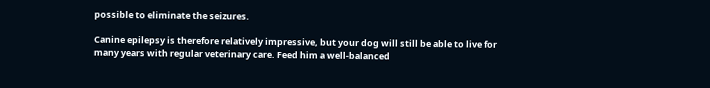possible to eliminate the seizures.

Canine epilepsy is therefore relatively impressive, but your dog will still be able to live for many years with regular veterinary care. Feed him a well-balanced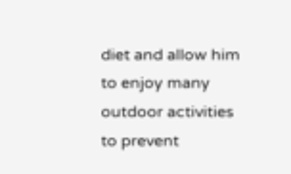diet and allow him to enjoy many outdoor activities to prevent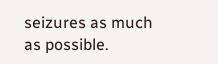seizures as much as possible.